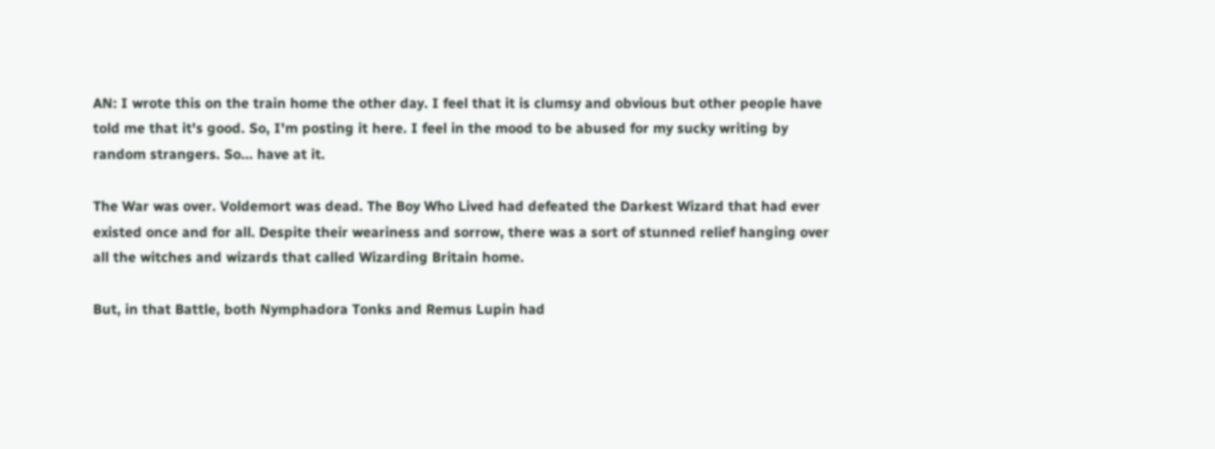AN: I wrote this on the train home the other day. I feel that it is clumsy and obvious but other people have told me that it's good. So, I'm posting it here. I feel in the mood to be abused for my sucky writing by random strangers. So... have at it.

The War was over. Voldemort was dead. The Boy Who Lived had defeated the Darkest Wizard that had ever existed once and for all. Despite their weariness and sorrow, there was a sort of stunned relief hanging over all the witches and wizards that called Wizarding Britain home.

But, in that Battle, both Nymphadora Tonks and Remus Lupin had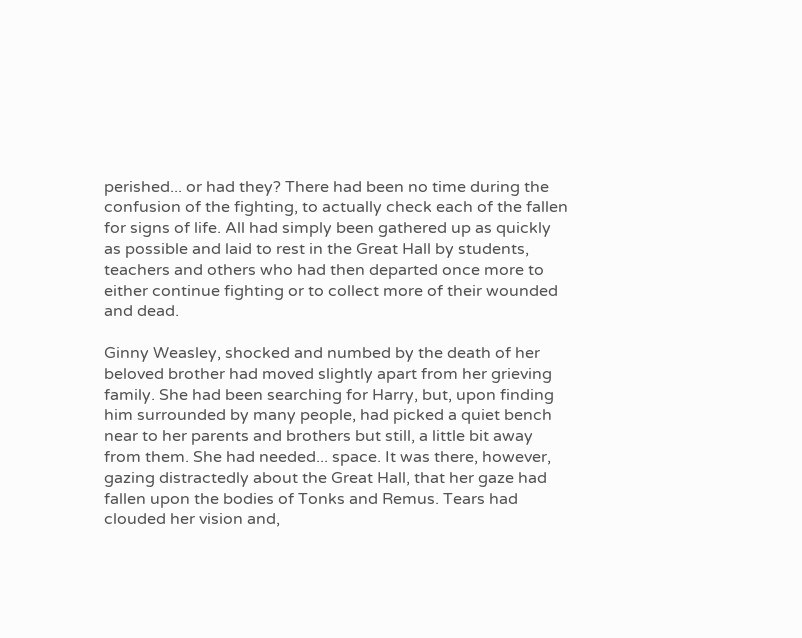perished... or had they? There had been no time during the confusion of the fighting, to actually check each of the fallen for signs of life. All had simply been gathered up as quickly as possible and laid to rest in the Great Hall by students, teachers and others who had then departed once more to either continue fighting or to collect more of their wounded and dead.

Ginny Weasley, shocked and numbed by the death of her beloved brother had moved slightly apart from her grieving family. She had been searching for Harry, but, upon finding him surrounded by many people, had picked a quiet bench near to her parents and brothers but still, a little bit away from them. She had needed... space. It was there, however, gazing distractedly about the Great Hall, that her gaze had fallen upon the bodies of Tonks and Remus. Tears had clouded her vision and,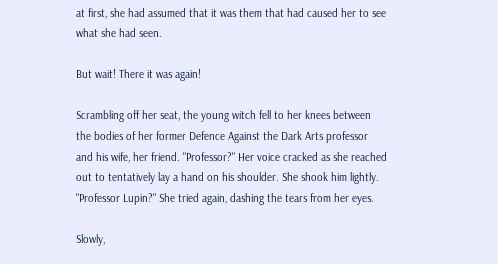at first, she had assumed that it was them that had caused her to see what she had seen.

But wait! There it was again!

Scrambling off her seat, the young witch fell to her knees between the bodies of her former Defence Against the Dark Arts professor and his wife, her friend. "Professor?" Her voice cracked as she reached out to tentatively lay a hand on his shoulder. She shook him lightly. "Professor Lupin?" She tried again, dashing the tears from her eyes.

Slowly,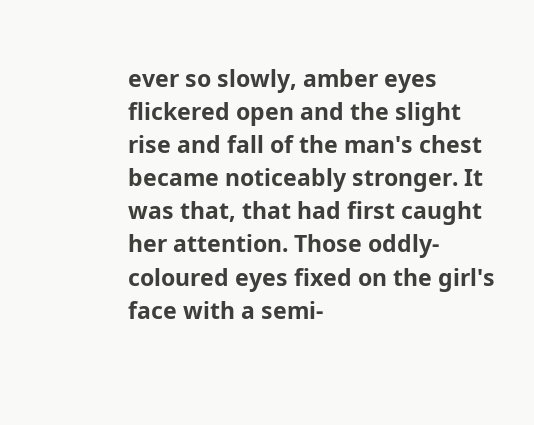ever so slowly, amber eyes flickered open and the slight rise and fall of the man's chest became noticeably stronger. It was that, that had first caught her attention. Those oddly-coloured eyes fixed on the girl's face with a semi-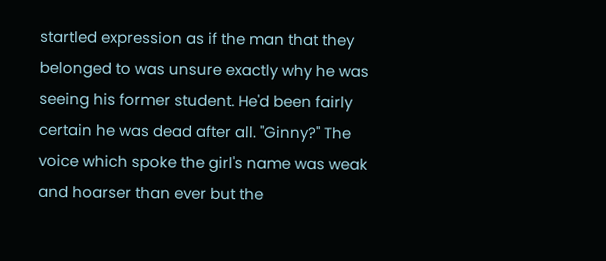startled expression as if the man that they belonged to was unsure exactly why he was seeing his former student. He'd been fairly certain he was dead after all. "Ginny?" The voice which spoke the girl's name was weak and hoarser than ever but the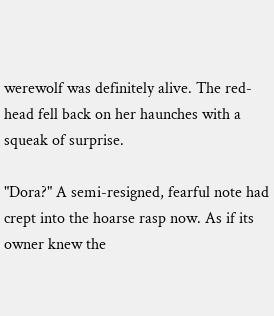werewolf was definitely alive. The red-head fell back on her haunches with a squeak of surprise.

"Dora?" A semi-resigned, fearful note had crept into the hoarse rasp now. As if its owner knew the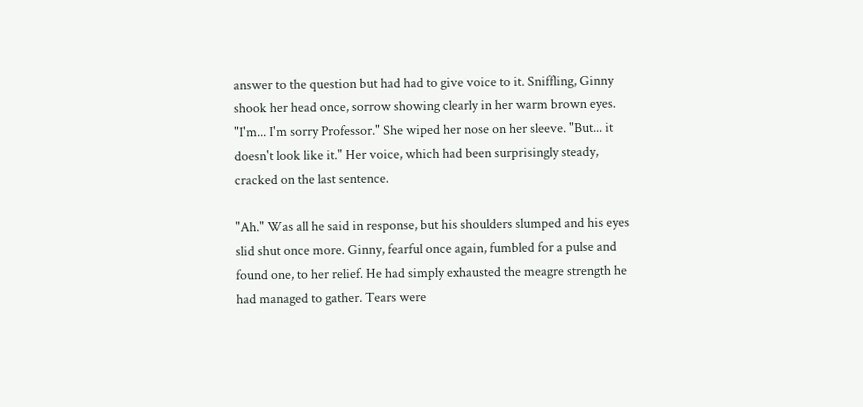answer to the question but had had to give voice to it. Sniffling, Ginny shook her head once, sorrow showing clearly in her warm brown eyes. "I'm... I'm sorry Professor." She wiped her nose on her sleeve. "But... it doesn't look like it." Her voice, which had been surprisingly steady, cracked on the last sentence.

"Ah." Was all he said in response, but his shoulders slumped and his eyes slid shut once more. Ginny, fearful once again, fumbled for a pulse and found one, to her relief. He had simply exhausted the meagre strength he had managed to gather. Tears were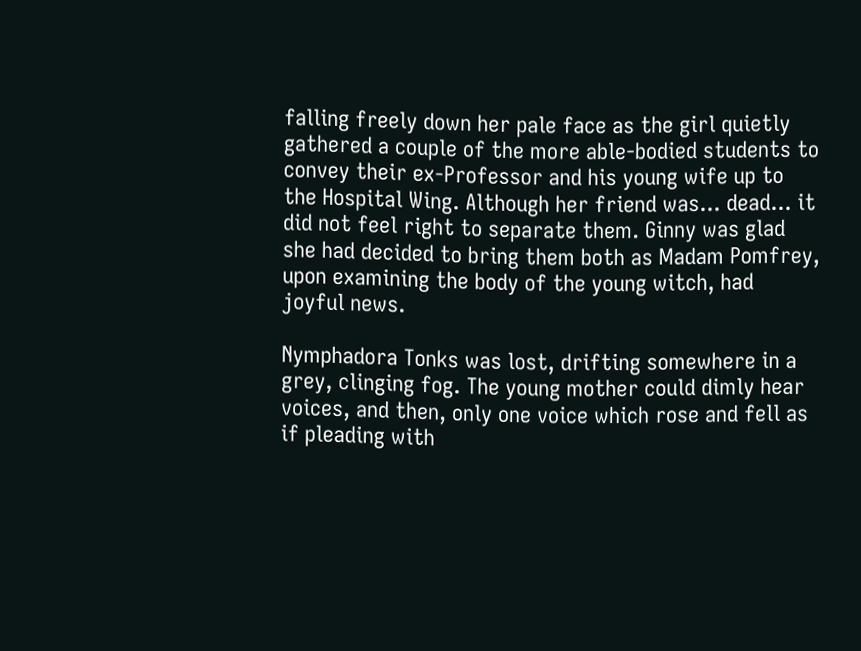falling freely down her pale face as the girl quietly gathered a couple of the more able-bodied students to convey their ex-Professor and his young wife up to the Hospital Wing. Although her friend was... dead... it did not feel right to separate them. Ginny was glad she had decided to bring them both as Madam Pomfrey, upon examining the body of the young witch, had joyful news.

Nymphadora Tonks was lost, drifting somewhere in a grey, clinging fog. The young mother could dimly hear voices, and then, only one voice which rose and fell as if pleading with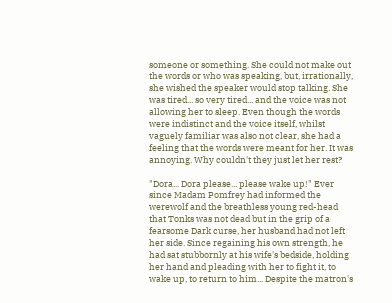someone or something. She could not make out the words or who was speaking, but, irrationally, she wished the speaker would stop talking. She was tired... so very tired... and the voice was not allowing her to sleep. Even though the words were indistinct and the voice itself, whilst vaguely familiar was also not clear, she had a feeling that the words were meant for her. It was annoying. Why couldn't they just let her rest?

"Dora... Dora please... please wake up!" Ever since Madam Pomfrey had informed the werewolf and the breathless young red-head that Tonks was not dead but in the grip of a fearsome Dark curse, her husband had not left her side. Since regaining his own strength, he had sat stubbornly at his wife's bedside, holding her hand and pleading with her to fight it, to wake up, to return to him... Despite the matron's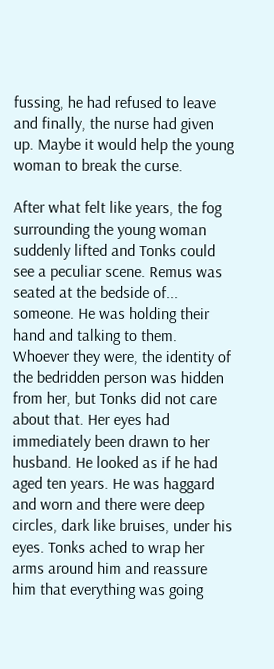fussing, he had refused to leave and finally, the nurse had given up. Maybe it would help the young woman to break the curse.

After what felt like years, the fog surrounding the young woman suddenly lifted and Tonks could see a peculiar scene. Remus was seated at the bedside of... someone. He was holding their hand and talking to them. Whoever they were, the identity of the bedridden person was hidden from her, but Tonks did not care about that. Her eyes had immediately been drawn to her husband. He looked as if he had aged ten years. He was haggard and worn and there were deep circles, dark like bruises, under his eyes. Tonks ached to wrap her arms around him and reassure him that everything was going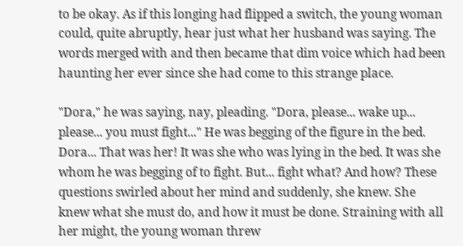to be okay. As if this longing had flipped a switch, the young woman could, quite abruptly, hear just what her husband was saying. The words merged with and then became that dim voice which had been haunting her ever since she had come to this strange place.

"Dora," he was saying, nay, pleading. "Dora, please... wake up... please... you must fight..." He was begging of the figure in the bed. Dora... That was her! It was she who was lying in the bed. It was she whom he was begging of to fight. But... fight what? And how? These questions swirled about her mind and suddenly, she knew. She knew what she must do, and how it must be done. Straining with all her might, the young woman threw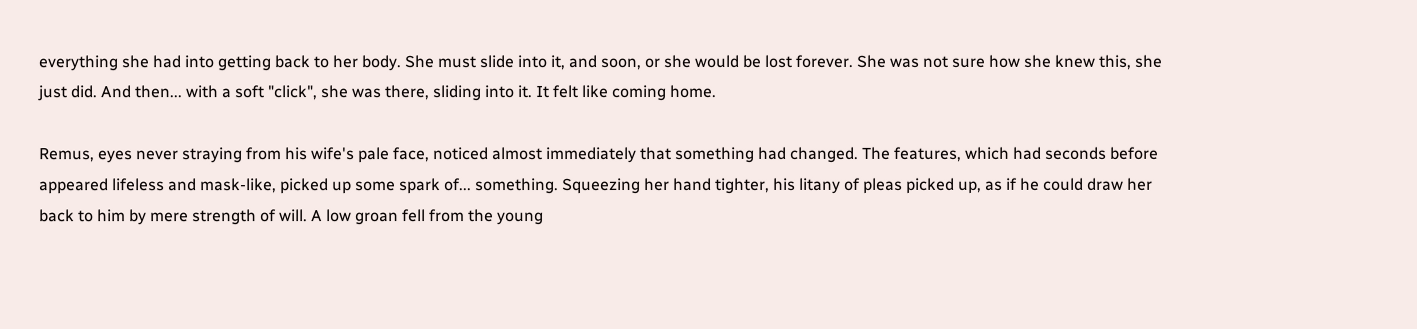everything she had into getting back to her body. She must slide into it, and soon, or she would be lost forever. She was not sure how she knew this, she just did. And then... with a soft "click", she was there, sliding into it. It felt like coming home.

Remus, eyes never straying from his wife's pale face, noticed almost immediately that something had changed. The features, which had seconds before appeared lifeless and mask-like, picked up some spark of... something. Squeezing her hand tighter, his litany of pleas picked up, as if he could draw her back to him by mere strength of will. A low groan fell from the young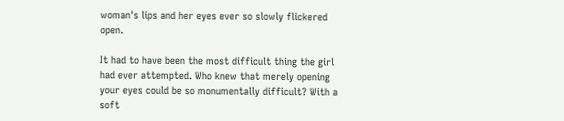woman's lips and her eyes ever so slowly flickered open.

It had to have been the most difficult thing the girl had ever attempted. Who knew that merely opening your eyes could be so monumentally difficult? With a soft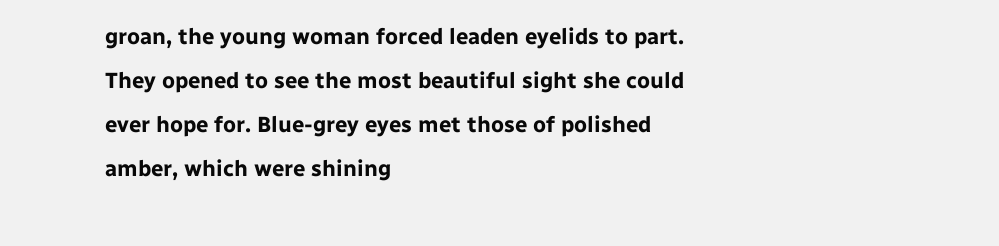groan, the young woman forced leaden eyelids to part. They opened to see the most beautiful sight she could ever hope for. Blue-grey eyes met those of polished amber, which were shining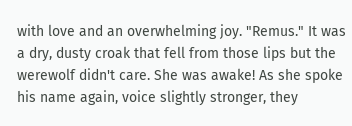with love and an overwhelming joy. "Remus." It was a dry, dusty croak that fell from those lips but the werewolf didn't care. She was awake! As she spoke his name again, voice slightly stronger, they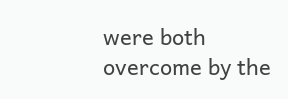were both overcome by the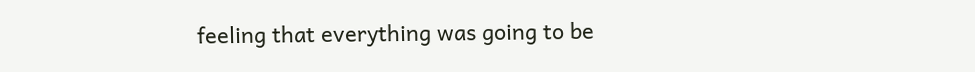feeling that everything was going to be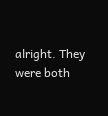alright. They were both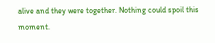alive and they were together. Nothing could spoil this moment.